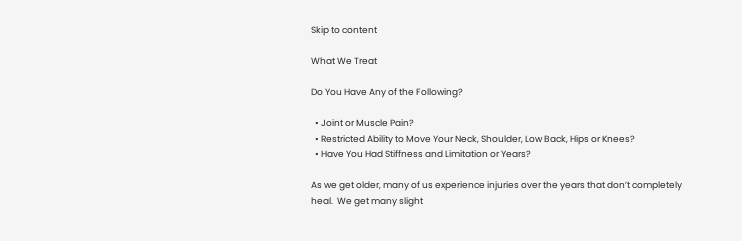Skip to content

What We Treat

Do You Have Any of the Following?

  • Joint or Muscle Pain?
  • Restricted Ability to Move Your Neck, Shoulder, Low Back, Hips or Knees?
  • Have You Had Stiffness and Limitation or Years?

As we get older, many of us experience injuries over the years that don’t completely heal.  We get many slight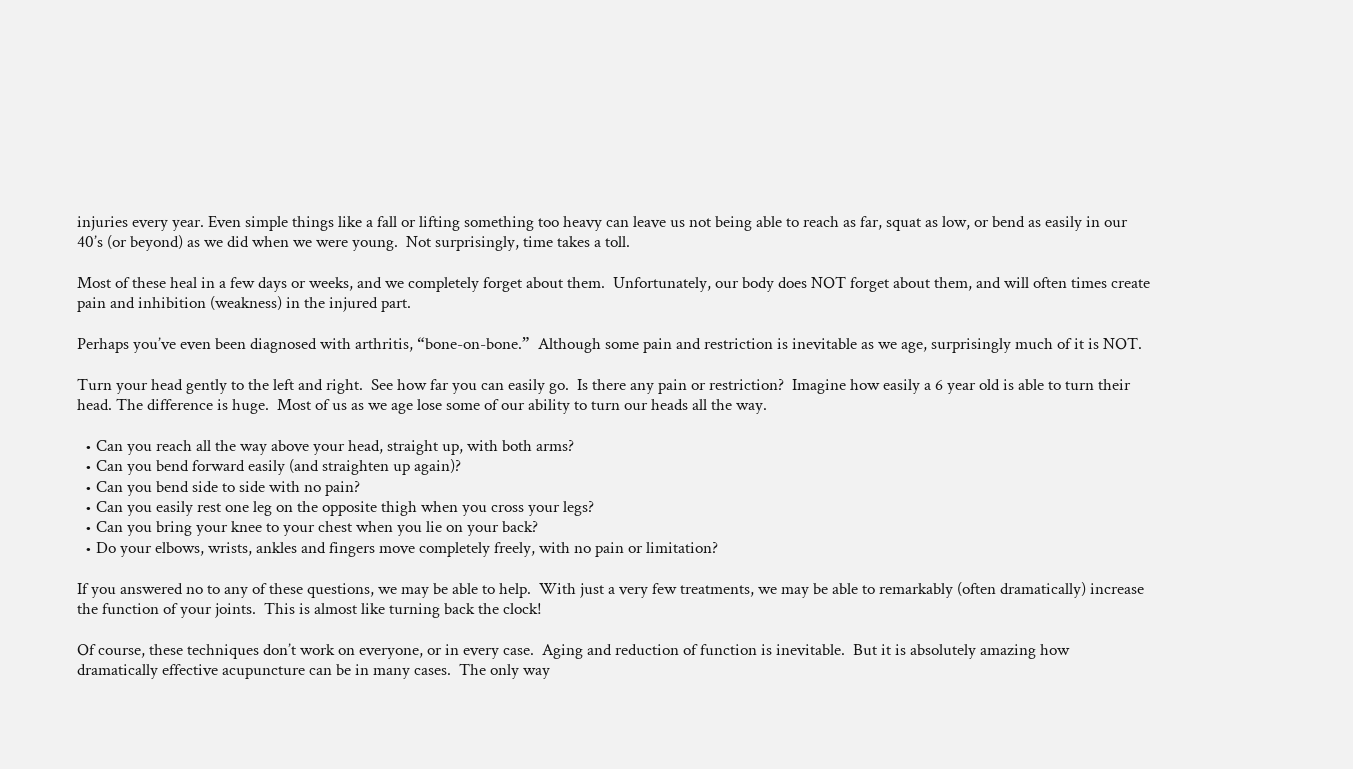injuries every year. Even simple things like a fall or lifting something too heavy can leave us not being able to reach as far, squat as low, or bend as easily in our 40’s (or beyond) as we did when we were young.  Not surprisingly, time takes a toll.

Most of these heal in a few days or weeks, and we completely forget about them.  Unfortunately, our body does NOT forget about them, and will often times create pain and inhibition (weakness) in the injured part.

Perhaps you’ve even been diagnosed with arthritis, “bone-on-bone.”  Although some pain and restriction is inevitable as we age, surprisingly much of it is NOT.

Turn your head gently to the left and right.  See how far you can easily go.  Is there any pain or restriction?  Imagine how easily a 6 year old is able to turn their head. The difference is huge.  Most of us as we age lose some of our ability to turn our heads all the way.

  • Can you reach all the way above your head, straight up, with both arms?
  • Can you bend forward easily (and straighten up again)?
  • Can you bend side to side with no pain?
  • Can you easily rest one leg on the opposite thigh when you cross your legs?
  • Can you bring your knee to your chest when you lie on your back?
  • Do your elbows, wrists, ankles and fingers move completely freely, with no pain or limitation?

If you answered no to any of these questions, we may be able to help.  With just a very few treatments, we may be able to remarkably (often dramatically) increase the function of your joints.  This is almost like turning back the clock!

Of course, these techniques don’t work on everyone, or in every case.  Aging and reduction of function is inevitable.  But it is absolutely amazing how dramatically effective acupuncture can be in many cases.  The only way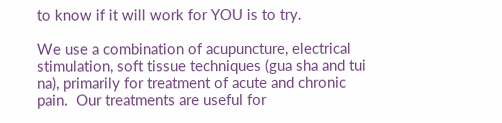to know if it will work for YOU is to try.

We use a combination of acupuncture, electrical stimulation, soft tissue techniques (gua sha and tui na), primarily for treatment of acute and chronic pain.  Our treatments are useful for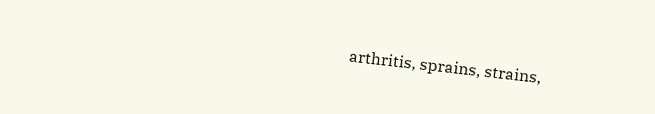arthritis, sprains, strains,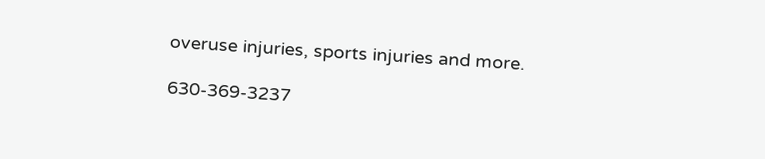overuse injuries, sports injuries and more.

630-369-3237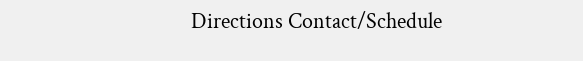Directions Contact/Schedule